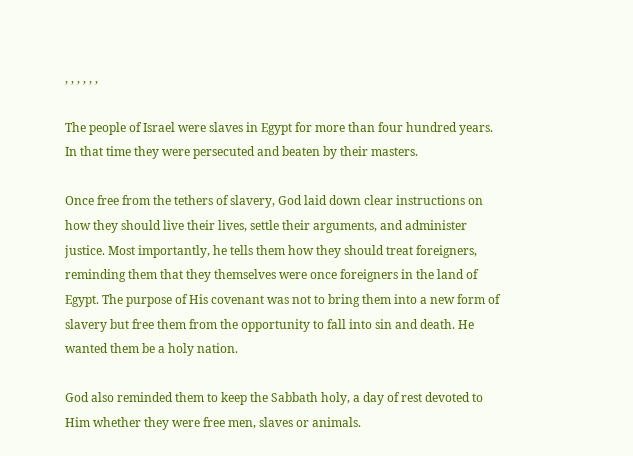, , , , , ,

The people of Israel were slaves in Egypt for more than four hundred years. In that time they were persecuted and beaten by their masters.

Once free from the tethers of slavery, God laid down clear instructions on how they should live their lives, settle their arguments, and administer justice. Most importantly, he tells them how they should treat foreigners, reminding them that they themselves were once foreigners in the land of Egypt. The purpose of His covenant was not to bring them into a new form of slavery but free them from the opportunity to fall into sin and death. He wanted them be a holy nation.

God also reminded them to keep the Sabbath holy, a day of rest devoted to Him whether they were free men, slaves or animals.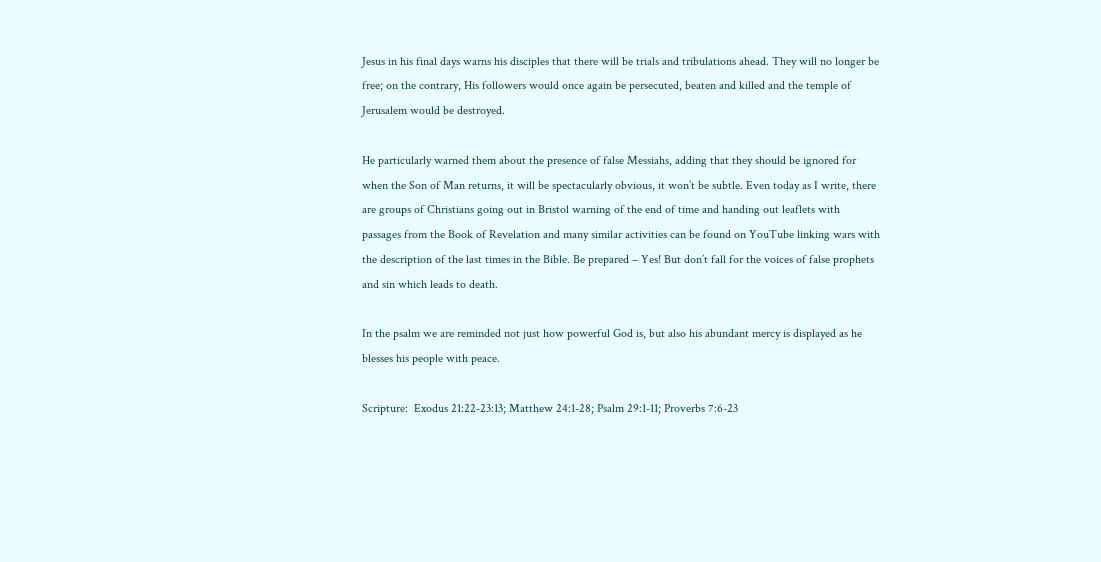Jesus in his final days warns his disciples that there will be trials and tribulations ahead. They will no longer be free; on the contrary, His followers would once again be persecuted, beaten and killed and the temple of Jerusalem would be destroyed.

He particularly warned them about the presence of false Messiahs, adding that they should be ignored for when the Son of Man returns, it will be spectacularly obvious, it won’t be subtle. Even today as I write, there are groups of Christians going out in Bristol warning of the end of time and handing out leaflets with passages from the Book of Revelation and many similar activities can be found on YouTube linking wars with the description of the last times in the Bible. Be prepared – Yes! But don’t fall for the voices of false prophets and sin which leads to death.

In the psalm we are reminded not just how powerful God is, but also his abundant mercy is displayed as he blesses his people with peace.

Scripture:  Exodus 21:22-23:13; Matthew 24:1-28; Psalm 29:1-11; Proverbs 7:6-23